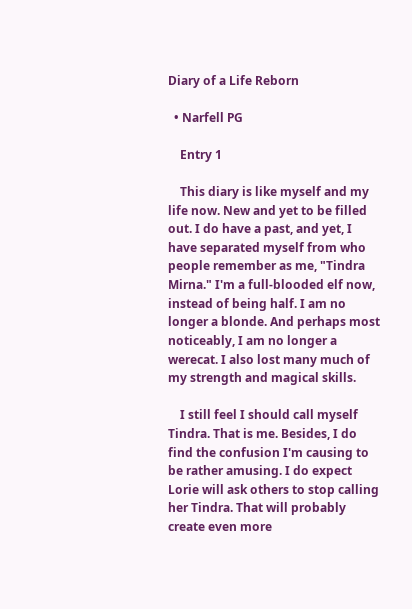Diary of a Life Reborn

  • Narfell PG

    Entry 1

    This diary is like myself and my life now. New and yet to be filled out. I do have a past, and yet, I have separated myself from who people remember as me, "Tindra Mirna." I'm a full-blooded elf now, instead of being half. I am no longer a blonde. And perhaps most noticeably, I am no longer a werecat. I also lost many much of my strength and magical skills.

    I still feel I should call myself Tindra. That is me. Besides, I do find the confusion I'm causing to be rather amusing. I do expect Lorie will ask others to stop calling her Tindra. That will probably create even more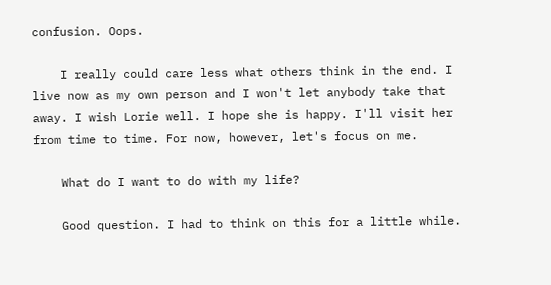confusion. Oops.

    I really could care less what others think in the end. I live now as my own person and I won't let anybody take that away. I wish Lorie well. I hope she is happy. I'll visit her from time to time. For now, however, let's focus on me.

    What do I want to do with my life?

    Good question. I had to think on this for a little while.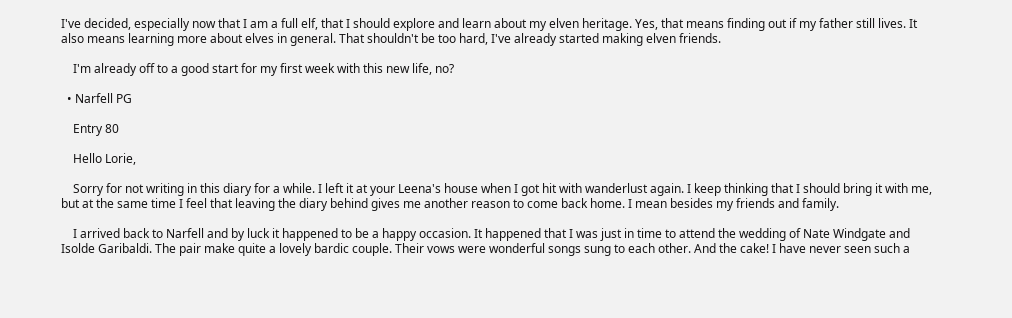I've decided, especially now that I am a full elf, that I should explore and learn about my elven heritage. Yes, that means finding out if my father still lives. It also means learning more about elves in general. That shouldn't be too hard, I've already started making elven friends.

    I'm already off to a good start for my first week with this new life, no?

  • Narfell PG

    Entry 80

    Hello Lorie,

    Sorry for not writing in this diary for a while. I left it at your Leena's house when I got hit with wanderlust again. I keep thinking that I should bring it with me, but at the same time I feel that leaving the diary behind gives me another reason to come back home. I mean besides my friends and family.

    I arrived back to Narfell and by luck it happened to be a happy occasion. It happened that I was just in time to attend the wedding of Nate Windgate and Isolde Garibaldi. The pair make quite a lovely bardic couple. Their vows were wonderful songs sung to each other. And the cake! I have never seen such a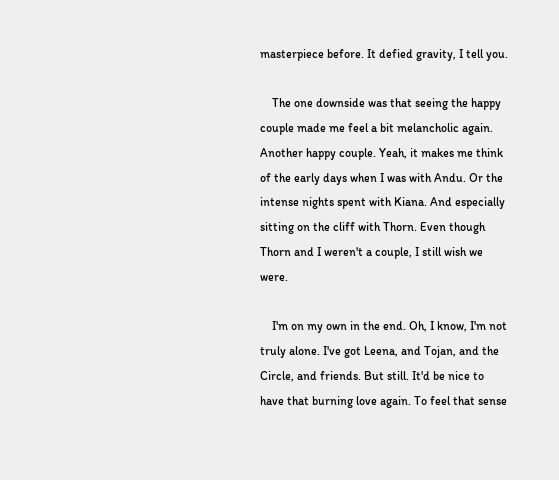masterpiece before. It defied gravity, I tell you.

    The one downside was that seeing the happy couple made me feel a bit melancholic again. Another happy couple. Yeah, it makes me think of the early days when I was with Andu. Or the intense nights spent with Kiana. And especially sitting on the cliff with Thorn. Even though Thorn and I weren't a couple, I still wish we were.

    I'm on my own in the end. Oh, I know, I'm not truly alone. I've got Leena, and Tojan, and the Circle, and friends. But still. It'd be nice to have that burning love again. To feel that sense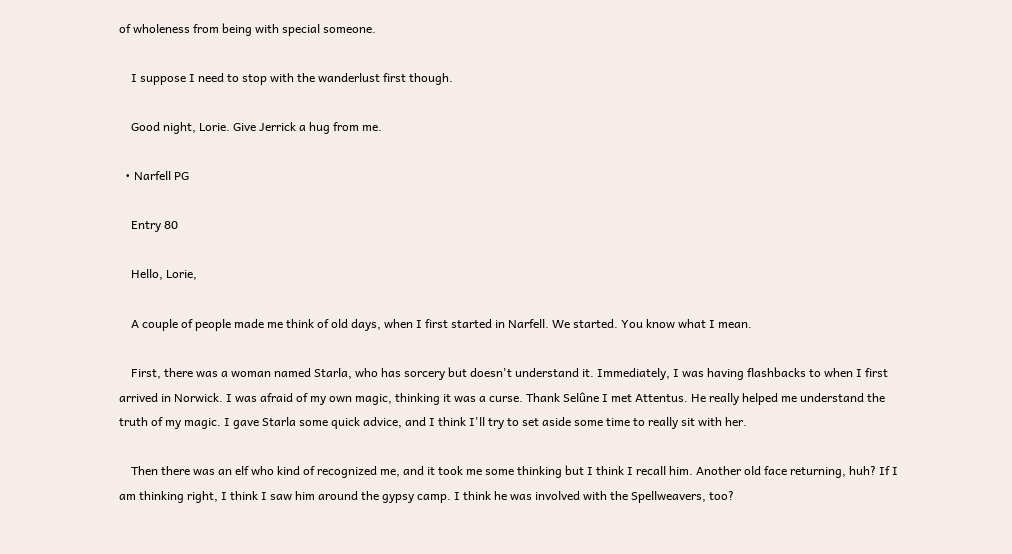of wholeness from being with special someone.

    I suppose I need to stop with the wanderlust first though.

    Good night, Lorie. Give Jerrick a hug from me.

  • Narfell PG

    Entry 80

    Hello, Lorie,

    A couple of people made me think of old days, when I first started in Narfell. We started. You know what I mean.

    First, there was a woman named Starla, who has sorcery but doesn't understand it. Immediately, I was having flashbacks to when I first arrived in Norwick. I was afraid of my own magic, thinking it was a curse. Thank Selûne I met Attentus. He really helped me understand the truth of my magic. I gave Starla some quick advice, and I think I'll try to set aside some time to really sit with her.

    Then there was an elf who kind of recognized me, and it took me some thinking but I think I recall him. Another old face returning, huh? If I am thinking right, I think I saw him around the gypsy camp. I think he was involved with the Spellweavers, too?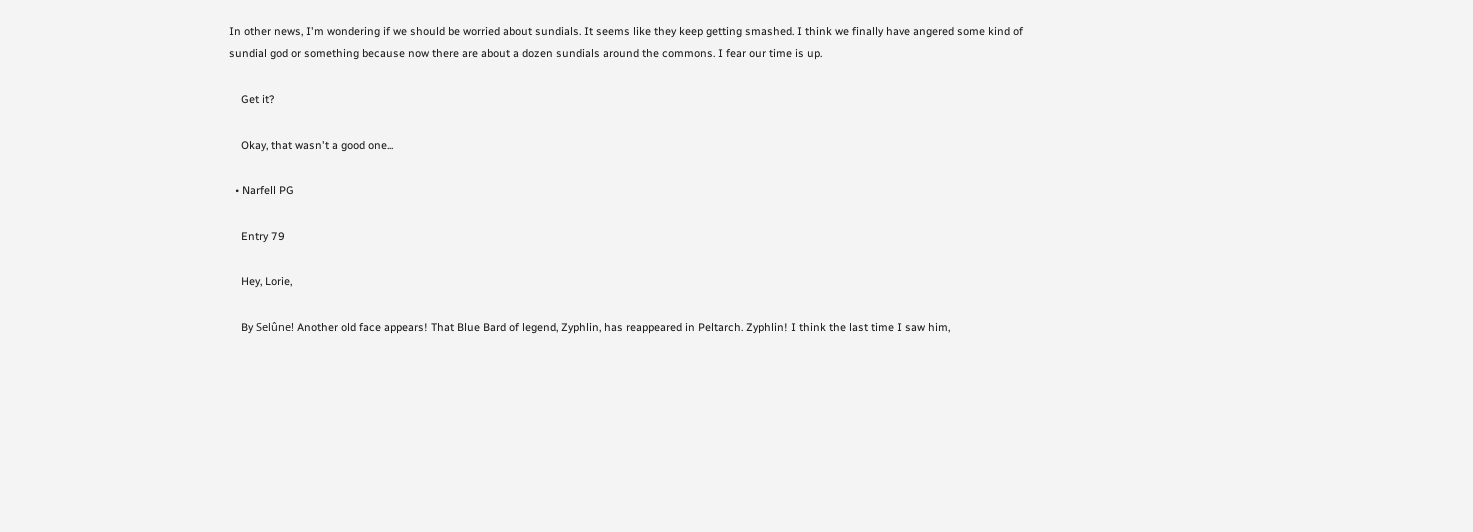In other news, I'm wondering if we should be worried about sundials. It seems like they keep getting smashed. I think we finally have angered some kind of sundial god or something because now there are about a dozen sundials around the commons. I fear our time is up.

    Get it?

    Okay, that wasn't a good one...

  • Narfell PG

    Entry 79

    Hey, Lorie,

    By Selûne! Another old face appears! That Blue Bard of legend, Zyphlin, has reappeared in Peltarch. Zyphlin! I think the last time I saw him,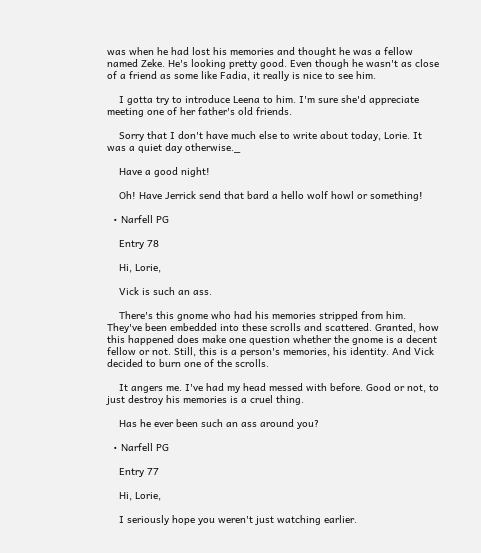was when he had lost his memories and thought he was a fellow named Zeke. He's looking pretty good. Even though he wasn't as close of a friend as some like Fadia, it really is nice to see him.

    I gotta try to introduce Leena to him. I'm sure she'd appreciate meeting one of her father's old friends.

    Sorry that I don't have much else to write about today, Lorie. It was a quiet day otherwise._

    Have a good night!

    Oh! Have Jerrick send that bard a hello wolf howl or something!

  • Narfell PG

    Entry 78

    Hi, Lorie,

    Vick is such an ass.

    There's this gnome who had his memories stripped from him. They've been embedded into these scrolls and scattered. Granted, how this happened does make one question whether the gnome is a decent fellow or not. Still, this is a person's memories, his identity. And Vick decided to burn one of the scrolls.

    It angers me. I've had my head messed with before. Good or not, to just destroy his memories is a cruel thing.

    Has he ever been such an ass around you?

  • Narfell PG

    Entry 77

    Hi, Lorie,

    I seriously hope you weren't just watching earlier.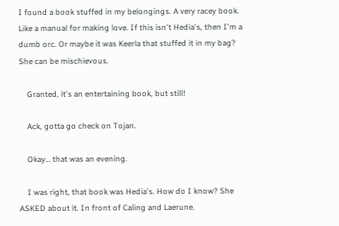I found a book stuffed in my belongings. A very racey book. Like a manual for making love. If this isn't Hedia's, then I'm a dumb orc. Or maybe it was Keerla that stuffed it in my bag? She can be mischievous.

    Granted, it's an entertaining book, but still!

    Ack, gotta go check on Tojan.

    Okay… that was an evening.

    I was right, that book was Hedia's. How do I know? She ASKED about it. In front of Caling and Laerune.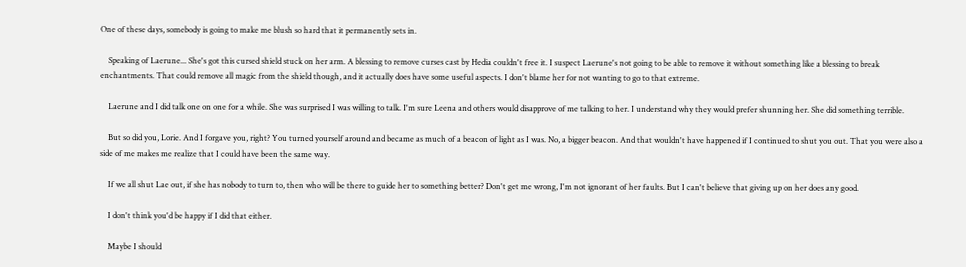One of these days, somebody is going to make me blush so hard that it permanently sets in.

    Speaking of Laerune... She's got this cursed shield stuck on her arm. A blessing to remove curses cast by Hedia couldn't free it. I suspect Laerune's not going to be able to remove it without something like a blessing to break enchantments. That could remove all magic from the shield though, and it actually does have some useful aspects. I don't blame her for not wanting to go to that extreme.

    Laerune and I did talk one on one for a while. She was surprised I was willing to talk. I'm sure Leena and others would disapprove of me talking to her. I understand why they would prefer shunning her. She did something terrible.

    But so did you, Lorie. And I forgave you, right? You turned yourself around and became as much of a beacon of light as I was. No, a bigger beacon. And that wouldn't have happened if I continued to shut you out. That you were also a side of me makes me realize that I could have been the same way.

    If we all shut Lae out, if she has nobody to turn to, then who will be there to guide her to something better? Don't get me wrong, I'm not ignorant of her faults. But I can't believe that giving up on her does any good.

    I don't think you'd be happy if I did that either.

    Maybe I should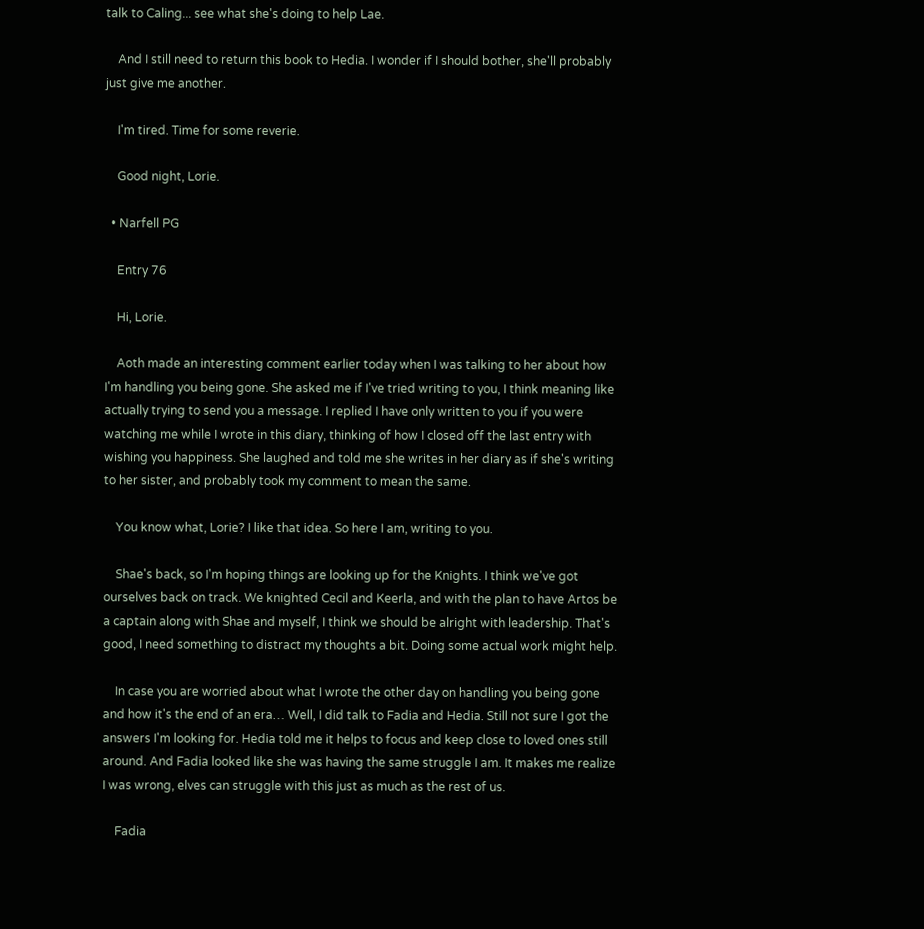talk to Caling... see what she's doing to help Lae.

    And I still need to return this book to Hedia. I wonder if I should bother, she'll probably just give me another.

    I'm tired. Time for some reverie.

    Good night, Lorie.

  • Narfell PG

    Entry 76

    Hi, Lorie.

    Aoth made an interesting comment earlier today when I was talking to her about how I'm handling you being gone. She asked me if I've tried writing to you, I think meaning like actually trying to send you a message. I replied I have only written to you if you were watching me while I wrote in this diary, thinking of how I closed off the last entry with wishing you happiness. She laughed and told me she writes in her diary as if she's writing to her sister, and probably took my comment to mean the same.

    You know what, Lorie? I like that idea. So here I am, writing to you.

    Shae's back, so I'm hoping things are looking up for the Knights. I think we've got ourselves back on track. We knighted Cecil and Keerla, and with the plan to have Artos be a captain along with Shae and myself, I think we should be alright with leadership. That's good, I need something to distract my thoughts a bit. Doing some actual work might help.

    In case you are worried about what I wrote the other day on handling you being gone and how it's the end of an era… Well, I did talk to Fadia and Hedia. Still not sure I got the answers I'm looking for. Hedia told me it helps to focus and keep close to loved ones still around. And Fadia looked like she was having the same struggle I am. It makes me realize I was wrong, elves can struggle with this just as much as the rest of us.

    Fadia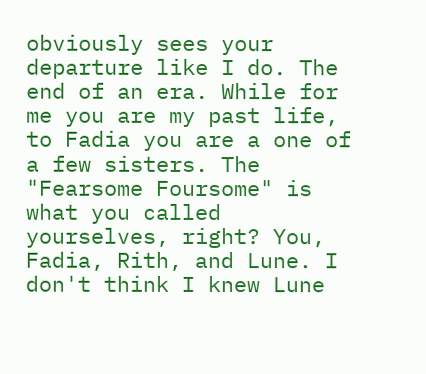obviously sees your departure like I do. The end of an era. While for me you are my past life, to Fadia you are a one of a few sisters. The "Fearsome Foursome" is what you called yourselves, right? You, Fadia, Rith, and Lune. I don't think I knew Lune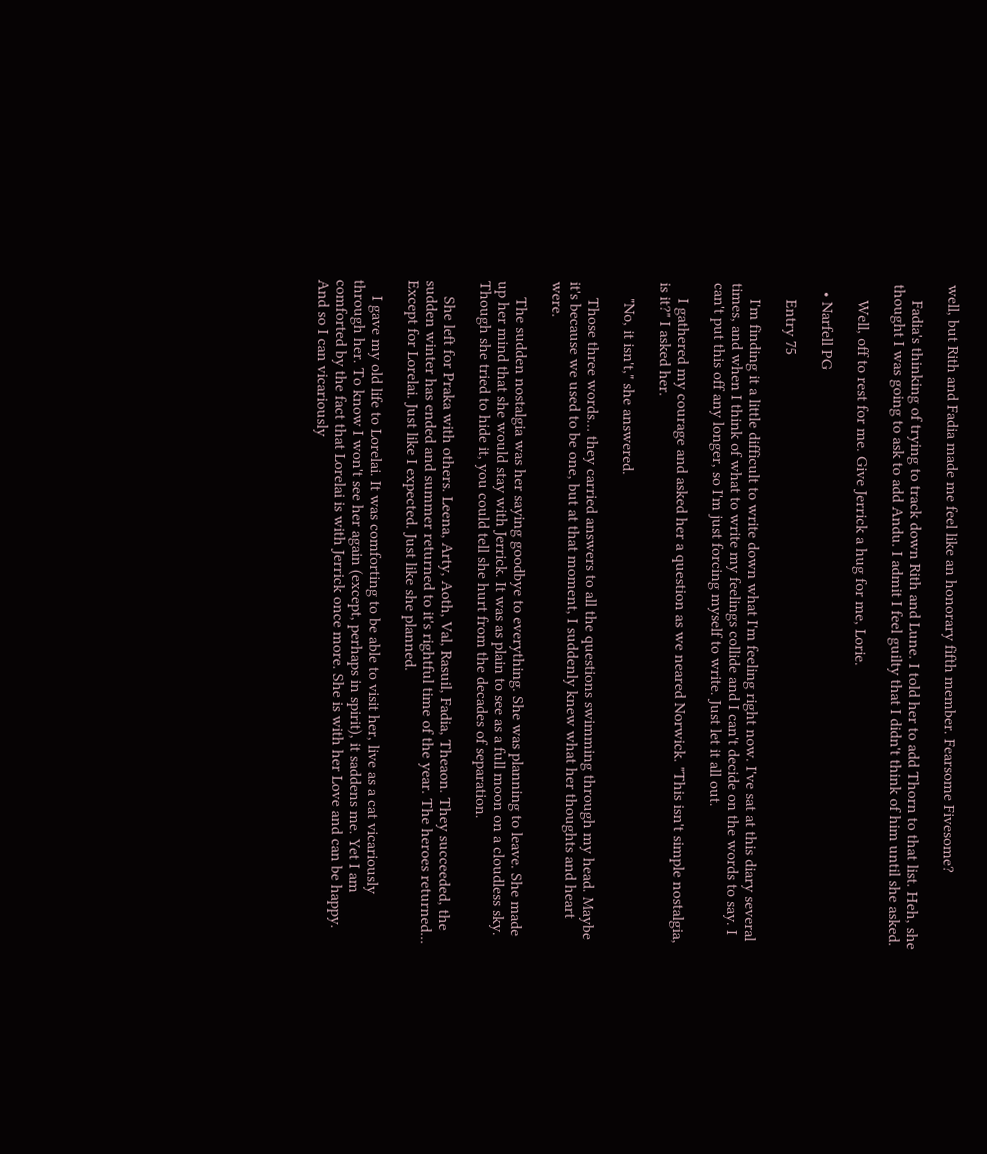well, but Rith and Fadia made me feel like an honorary fifth member. Fearsome Fivesome?

    Fadia's thinking of trying to track down Rith and Lune. I told her to add Thorn to that list. Heh, she thought I was going to ask to add Andu. I admit I feel guilty that I didn't think of him until she asked.

    Well, off to rest for me. Give Jerrick a hug for me, Lorie.

  • Narfell PG

    Entry 75

    I'm finding it a little difficult to write down what I'm feeling right now. I've sat at this diary several times, and when I think of what to write my feelings collide and I can't decide on the words to say. I can't put this off any longer, so I'm just forcing myself to write. Just let it all out.

    I gathered my courage and asked her a question as we neared Norwick. "This isn't simple nostalgia, is it?" I asked her.

    "No, it isn't," she answered.

    Those three words… they carried answers to all the questions swimming through my head. Maybe it's because we used to be one, but at that moment, I suddenly knew what her thoughts and heart were.

    The sudden nostalgia was her saying goodbye to everything. She was planning to leave. She made up her mind that she would stay with Jerrick. It was as plain to see as a full moon on a cloudless sky. Though she tried to hide it, you could tell she hurt from the decades of separation.

    She left for Praka with others. Leena, Arty, Aoth, Val, Rasuil, Fadia, Theaon. They succeeded, the sudden winter has ended and summer returned to it's rightful time of the year. The heroes returned... Except for Lorelai. Just like I expected. Just like she planned.

    I gave my old life to Lorelai. It was comforting to be able to visit her, live as a cat vicariously through her. To know I won't see her again (except, perhaps in spirit), it saddens me. Yet I am comforted by the fact that Lorelai is with Jerrick once more. She is with her Love and can be happy. And so I can vicariously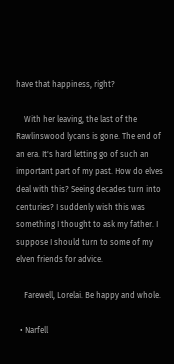have that happiness, right?

    With her leaving, the last of the Rawlinswood lycans is gone. The end of an era. It's hard letting go of such an important part of my past. How do elves deal with this? Seeing decades turn into centuries? I suddenly wish this was something I thought to ask my father. I suppose I should turn to some of my elven friends for advice.

    Farewell, Lorelai. Be happy and whole.

  • Narfell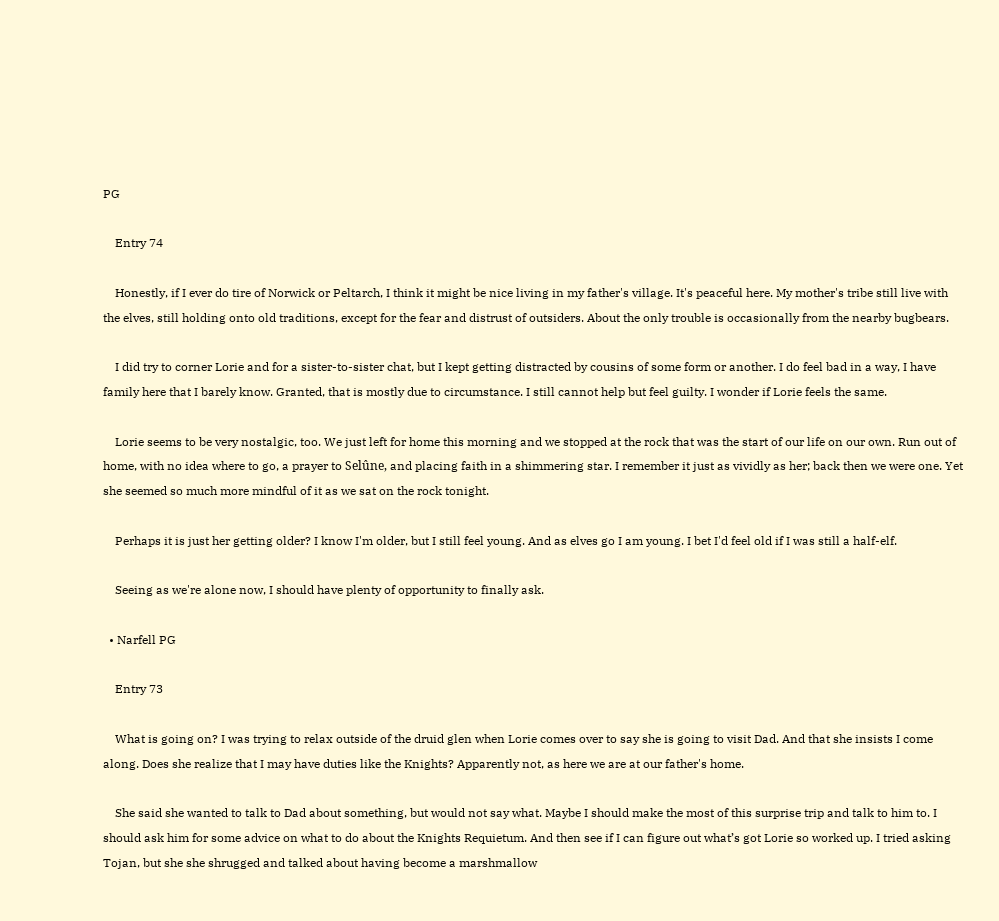PG

    Entry 74

    Honestly, if I ever do tire of Norwick or Peltarch, I think it might be nice living in my father's village. It's peaceful here. My mother's tribe still live with the elves, still holding onto old traditions, except for the fear and distrust of outsiders. About the only trouble is occasionally from the nearby bugbears.

    I did try to corner Lorie and for a sister-to-sister chat, but I kept getting distracted by cousins of some form or another. I do feel bad in a way, I have family here that I barely know. Granted, that is mostly due to circumstance. I still cannot help but feel guilty. I wonder if Lorie feels the same.

    Lorie seems to be very nostalgic, too. We just left for home this morning and we stopped at the rock that was the start of our life on our own. Run out of home, with no idea where to go, a prayer to Selûne, and placing faith in a shimmering star. I remember it just as vividly as her; back then we were one. Yet she seemed so much more mindful of it as we sat on the rock tonight.

    Perhaps it is just her getting older? I know I'm older, but I still feel young. And as elves go I am young. I bet I'd feel old if I was still a half-elf.

    Seeing as we're alone now, I should have plenty of opportunity to finally ask.

  • Narfell PG

    Entry 73

    What is going on? I was trying to relax outside of the druid glen when Lorie comes over to say she is going to visit Dad. And that she insists I come along. Does she realize that I may have duties like the Knights? Apparently not, as here we are at our father's home.

    She said she wanted to talk to Dad about something, but would not say what. Maybe I should make the most of this surprise trip and talk to him to. I should ask him for some advice on what to do about the Knights Requietum. And then see if I can figure out what’s got Lorie so worked up. I tried asking Tojan, but she she shrugged and talked about having become a marshmallow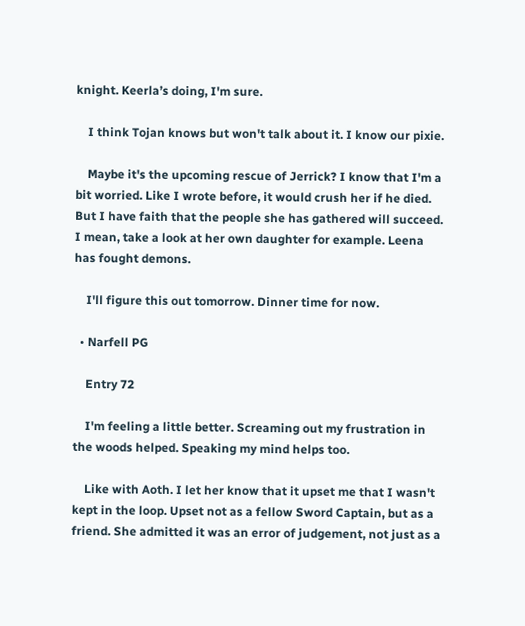knight. Keerla’s doing, I'm sure.

    I think Tojan knows but won't talk about it. I know our pixie.

    Maybe it's the upcoming rescue of Jerrick? I know that I'm a bit worried. Like I wrote before, it would crush her if he died. But I have faith that the people she has gathered will succeed. I mean, take a look at her own daughter for example. Leena has fought demons.

    I'll figure this out tomorrow. Dinner time for now.

  • Narfell PG

    Entry 72

    I'm feeling a little better. Screaming out my frustration in the woods helped. Speaking my mind helps too.

    Like with Aoth. I let her know that it upset me that I wasn't kept in the loop. Upset not as a fellow Sword Captain, but as a friend. She admitted it was an error of judgement, not just as a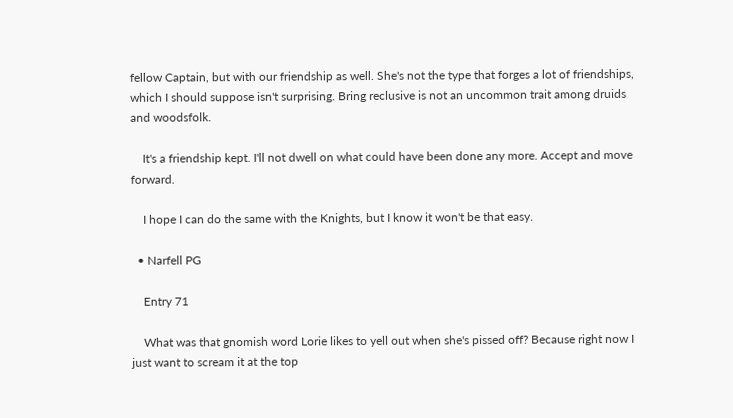fellow Captain, but with our friendship as well. She's not the type that forges a lot of friendships, which I should suppose isn't surprising. Bring reclusive is not an uncommon trait among druids and woodsfolk.

    It's a friendship kept. I'll not dwell on what could have been done any more. Accept and move forward.

    I hope I can do the same with the Knights, but I know it won't be that easy.

  • Narfell PG

    Entry 71

    What was that gnomish word Lorie likes to yell out when she's pissed off? Because right now I just want to scream it at the top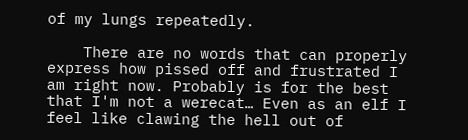of my lungs repeatedly.

    There are no words that can properly express how pissed off and frustrated I am right now. Probably is for the best that I'm not a werecat… Even as an elf I feel like clawing the hell out of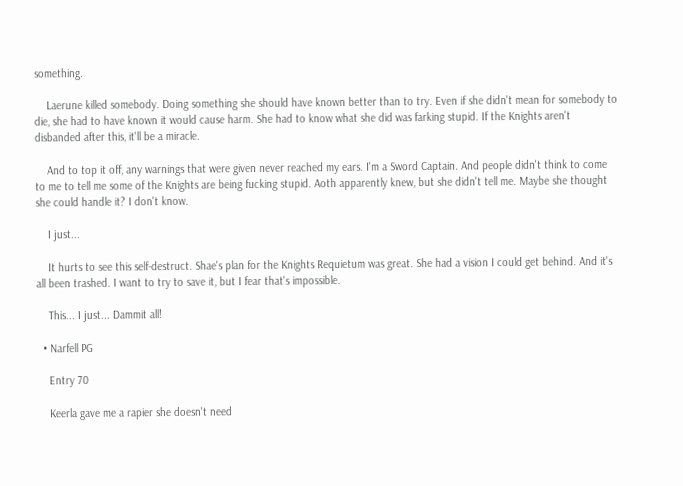something.

    Laerune killed somebody. Doing something she should have known better than to try. Even if she didn't mean for somebody to die, she had to have known it would cause harm. She had to know what she did was farking stupid. If the Knights aren't disbanded after this, it'll be a miracle.

    And to top it off, any warnings that were given never reached my ears. I'm a Sword Captain. And people didn't think to come to me to tell me some of the Knights are being fucking stupid. Aoth apparently knew, but she didn't tell me. Maybe she thought she could handle it? I don't know.

    I just...

    It hurts to see this self-destruct. Shae's plan for the Knights Requietum was great. She had a vision I could get behind. And it's all been trashed. I want to try to save it, but I fear that's impossible.

    This... I just... Dammit all!

  • Narfell PG

    Entry 70

    Keerla gave me a rapier she doesn't need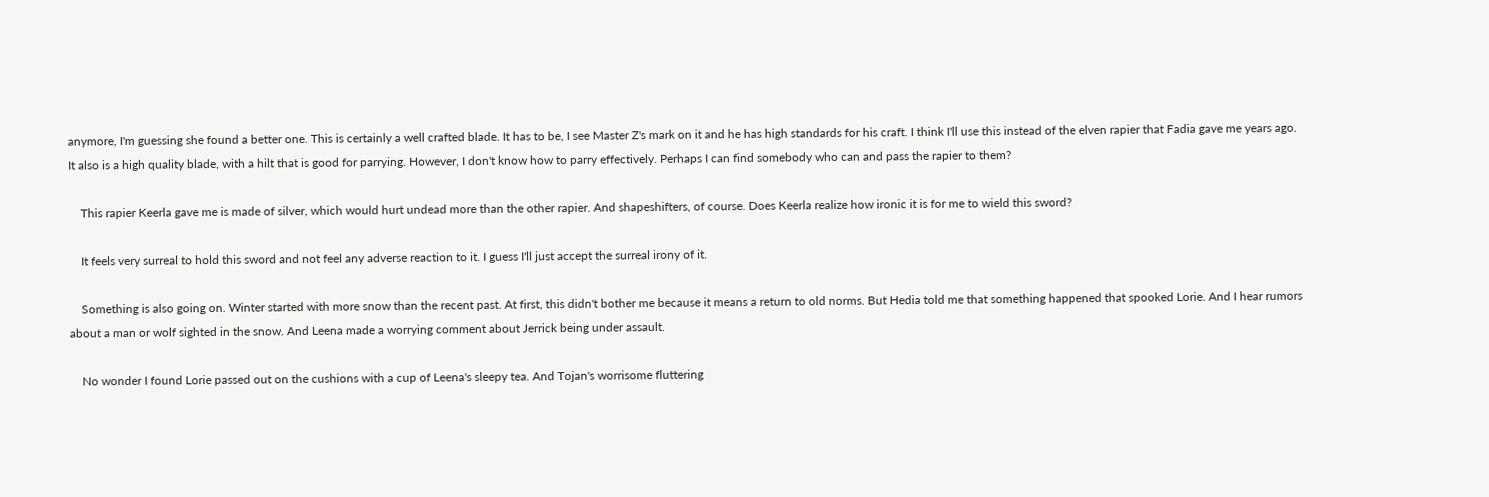anymore, I'm guessing she found a better one. This is certainly a well crafted blade. It has to be, I see Master Z's mark on it and he has high standards for his craft. I think I'll use this instead of the elven rapier that Fadia gave me years ago. It also is a high quality blade, with a hilt that is good for parrying. However, I don't know how to parry effectively. Perhaps I can find somebody who can and pass the rapier to them?

    This rapier Keerla gave me is made of silver, which would hurt undead more than the other rapier. And shapeshifters, of course. Does Keerla realize how ironic it is for me to wield this sword?

    It feels very surreal to hold this sword and not feel any adverse reaction to it. I guess I'll just accept the surreal irony of it.

    Something is also going on. Winter started with more snow than the recent past. At first, this didn't bother me because it means a return to old norms. But Hedia told me that something happened that spooked Lorie. And I hear rumors about a man or wolf sighted in the snow. And Leena made a worrying comment about Jerrick being under assault.

    No wonder I found Lorie passed out on the cushions with a cup of Leena's sleepy tea. And Tojan's worrisome fluttering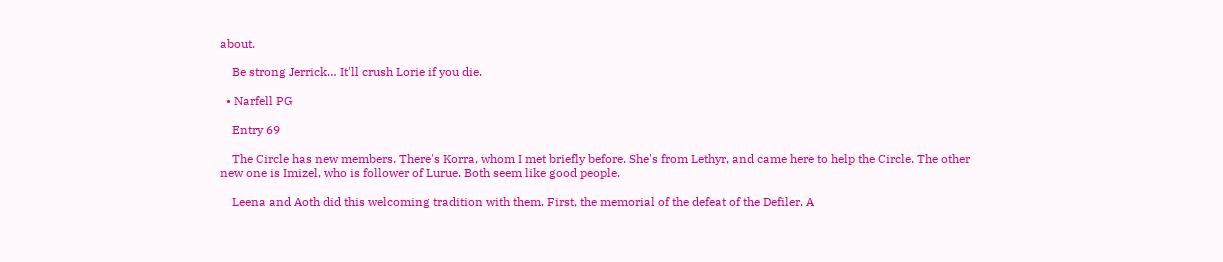about.

    Be strong Jerrick… It'll crush Lorie if you die.

  • Narfell PG

    Entry 69

    The Circle has new members. There's Korra, whom I met briefly before. She's from Lethyr, and came here to help the Circle. The other new one is Imizel, who is follower of Lurue. Both seem like good people.

    Leena and Aoth did this welcoming tradition with them. First, the memorial of the defeat of the Defiler. A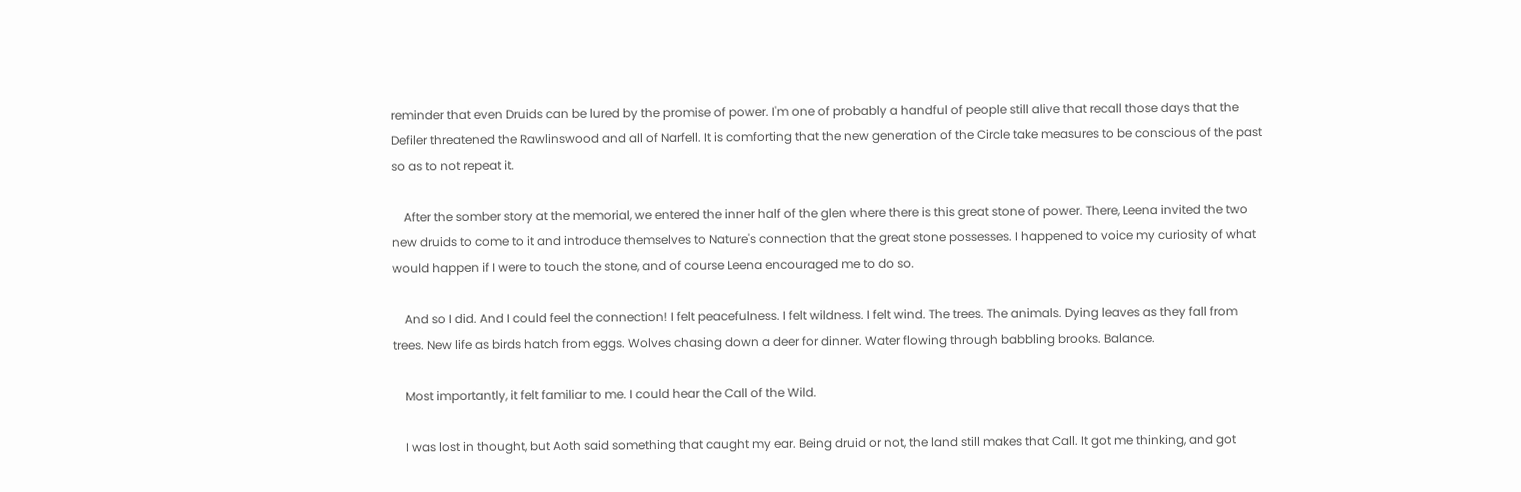reminder that even Druids can be lured by the promise of power. I'm one of probably a handful of people still alive that recall those days that the Defiler threatened the Rawlinswood and all of Narfell. It is comforting that the new generation of the Circle take measures to be conscious of the past so as to not repeat it.

    After the somber story at the memorial, we entered the inner half of the glen where there is this great stone of power. There, Leena invited the two new druids to come to it and introduce themselves to Nature's connection that the great stone possesses. I happened to voice my curiosity of what would happen if I were to touch the stone, and of course Leena encouraged me to do so.

    And so I did. And I could feel the connection! I felt peacefulness. I felt wildness. I felt wind. The trees. The animals. Dying leaves as they fall from trees. New life as birds hatch from eggs. Wolves chasing down a deer for dinner. Water flowing through babbling brooks. Balance.

    Most importantly, it felt familiar to me. I could hear the Call of the Wild.

    I was lost in thought, but Aoth said something that caught my ear. Being druid or not, the land still makes that Call. It got me thinking, and got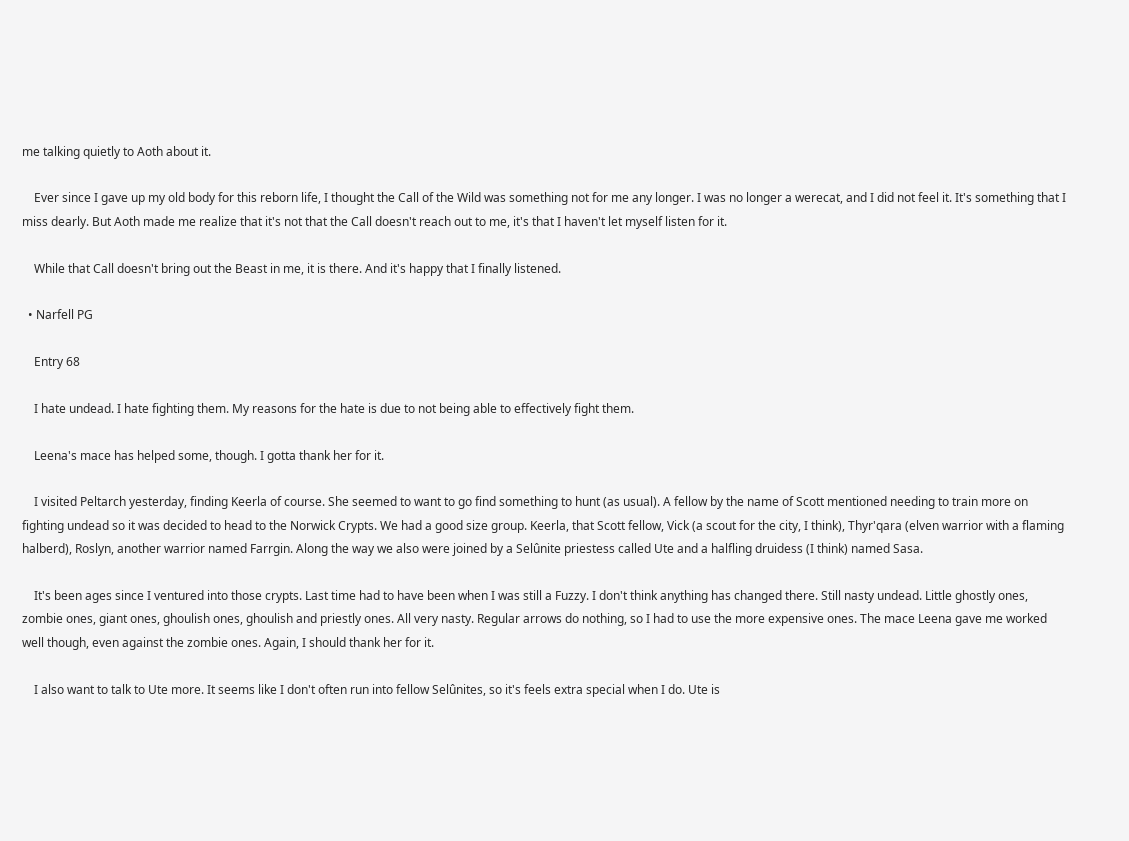me talking quietly to Aoth about it.

    Ever since I gave up my old body for this reborn life, I thought the Call of the Wild was something not for me any longer. I was no longer a werecat, and I did not feel it. It's something that I miss dearly. But Aoth made me realize that it's not that the Call doesn't reach out to me, it's that I haven't let myself listen for it.

    While that Call doesn't bring out the Beast in me, it is there. And it's happy that I finally listened.

  • Narfell PG

    Entry 68

    I hate undead. I hate fighting them. My reasons for the hate is due to not being able to effectively fight them.

    Leena's mace has helped some, though. I gotta thank her for it.

    I visited Peltarch yesterday, finding Keerla of course. She seemed to want to go find something to hunt (as usual). A fellow by the name of Scott mentioned needing to train more on fighting undead so it was decided to head to the Norwick Crypts. We had a good size group. Keerla, that Scott fellow, Vick (a scout for the city, I think), Thyr'qara (elven warrior with a flaming halberd), Roslyn, another warrior named Farrgin. Along the way we also were joined by a Selûnite priestess called Ute and a halfling druidess (I think) named Sasa.

    It's been ages since I ventured into those crypts. Last time had to have been when I was still a Fuzzy. I don't think anything has changed there. Still nasty undead. Little ghostly ones, zombie ones, giant ones, ghoulish ones, ghoulish and priestly ones. All very nasty. Regular arrows do nothing, so I had to use the more expensive ones. The mace Leena gave me worked well though, even against the zombie ones. Again, I should thank her for it.

    I also want to talk to Ute more. It seems like I don't often run into fellow Selûnites, so it's feels extra special when I do. Ute is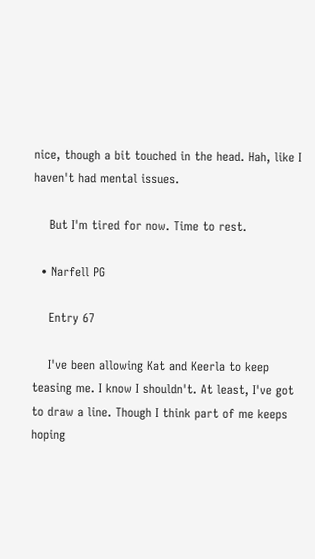nice, though a bit touched in the head. Hah, like I haven't had mental issues.

    But I'm tired for now. Time to rest.

  • Narfell PG

    Entry 67

    I've been allowing Kat and Keerla to keep teasing me. I know I shouldn't. At least, I've got to draw a line. Though I think part of me keeps hoping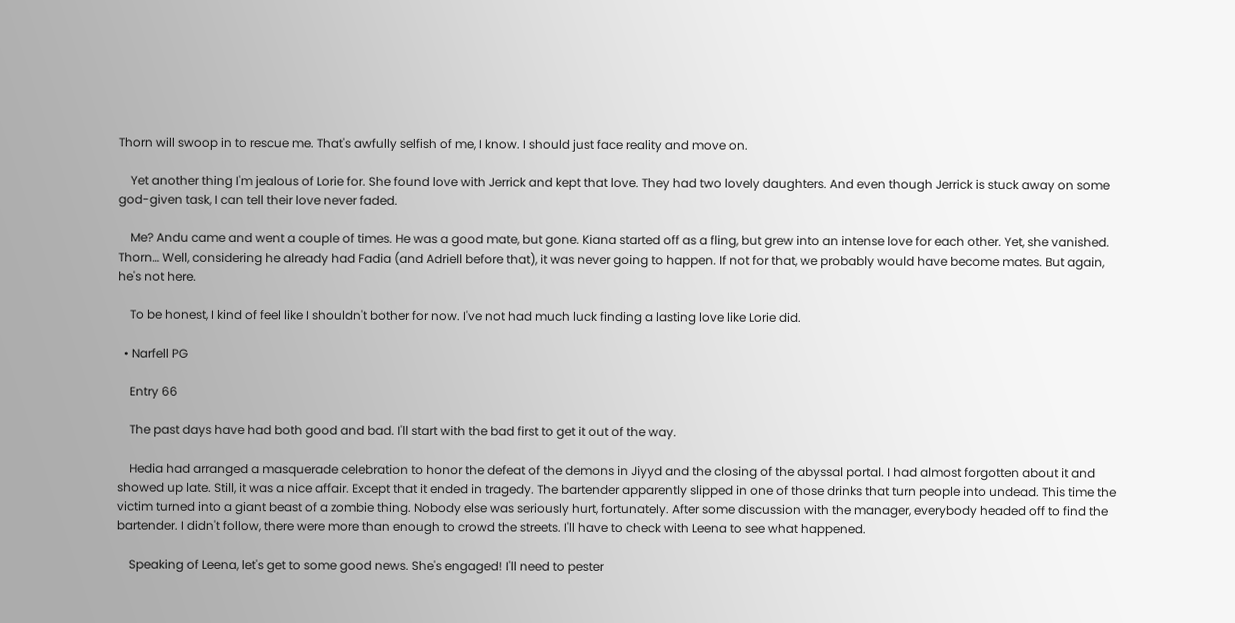Thorn will swoop in to rescue me. That's awfully selfish of me, I know. I should just face reality and move on.

    Yet another thing I'm jealous of Lorie for. She found love with Jerrick and kept that love. They had two lovely daughters. And even though Jerrick is stuck away on some god-given task, I can tell their love never faded.

    Me? Andu came and went a couple of times. He was a good mate, but gone. Kiana started off as a fling, but grew into an intense love for each other. Yet, she vanished. Thorn… Well, considering he already had Fadia (and Adriell before that), it was never going to happen. If not for that, we probably would have become mates. But again, he's not here.

    To be honest, I kind of feel like I shouldn't bother for now. I've not had much luck finding a lasting love like Lorie did.

  • Narfell PG

    Entry 66

    The past days have had both good and bad. I'll start with the bad first to get it out of the way.

    Hedia had arranged a masquerade celebration to honor the defeat of the demons in Jiyyd and the closing of the abyssal portal. I had almost forgotten about it and showed up late. Still, it was a nice affair. Except that it ended in tragedy. The bartender apparently slipped in one of those drinks that turn people into undead. This time the victim turned into a giant beast of a zombie thing. Nobody else was seriously hurt, fortunately. After some discussion with the manager, everybody headed off to find the bartender. I didn't follow, there were more than enough to crowd the streets. I'll have to check with Leena to see what happened.

    Speaking of Leena, let's get to some good news. She's engaged! I'll need to pester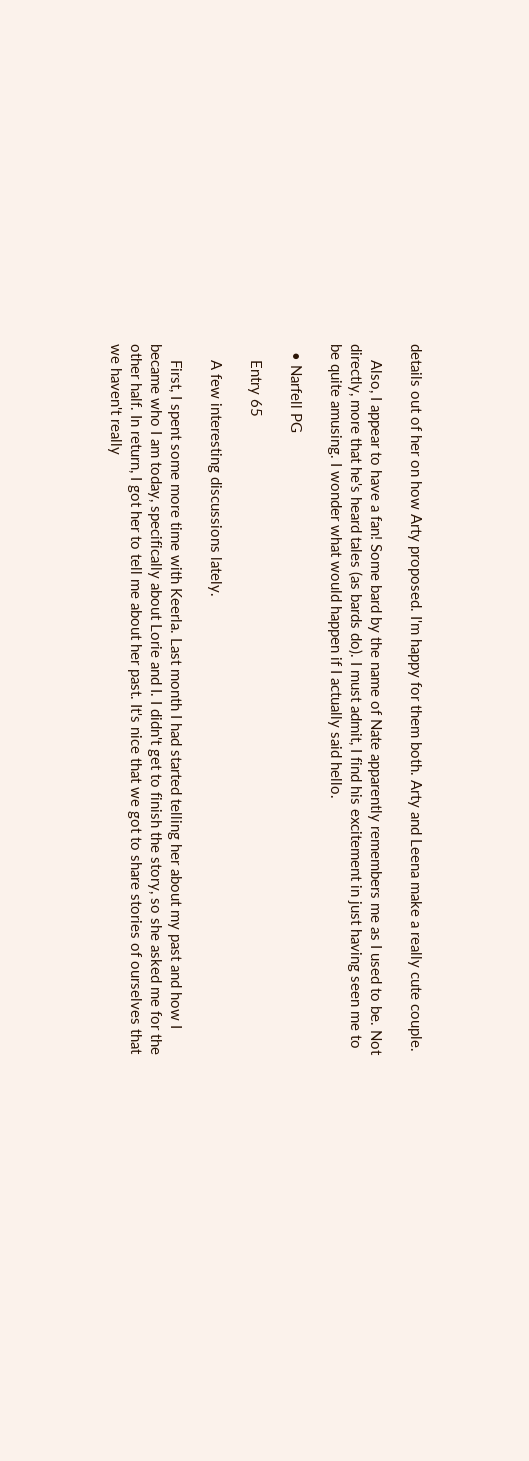details out of her on how Arty proposed. I'm happy for them both. Arty and Leena make a really cute couple.

    Also, I appear to have a fan! Some bard by the name of Nate apparently remembers me as I used to be. Not directly, more that he's heard tales (as bards do). I must admit, I find his excitement in just having seen me to be quite amusing. I wonder what would happen if I actually said hello.

  • Narfell PG

    Entry 65

    A few interesting discussions lately.

    First, I spent some more time with Keerla. Last month I had started telling her about my past and how I became who I am today, specifically about Lorie and I. I didn't get to finish the story, so she asked me for the other half. In return, I got her to tell me about her past. It's nice that we got to share stories of ourselves that we haven't really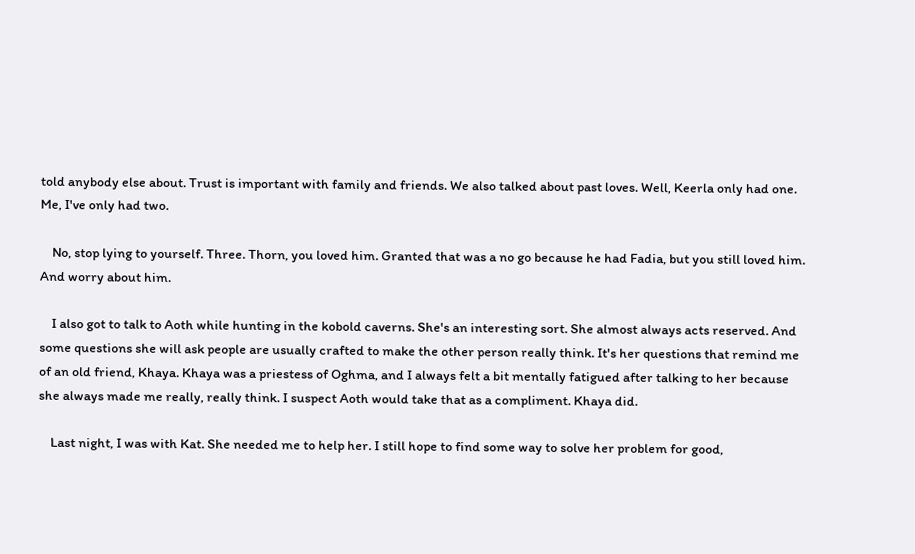told anybody else about. Trust is important with family and friends. We also talked about past loves. Well, Keerla only had one. Me, I've only had two.

    No, stop lying to yourself. Three. Thorn, you loved him. Granted that was a no go because he had Fadia, but you still loved him. And worry about him.

    I also got to talk to Aoth while hunting in the kobold caverns. She's an interesting sort. She almost always acts reserved. And some questions she will ask people are usually crafted to make the other person really think. It's her questions that remind me of an old friend, Khaya. Khaya was a priestess of Oghma, and I always felt a bit mentally fatigued after talking to her because she always made me really, really think. I suspect Aoth would take that as a compliment. Khaya did.

    Last night, I was with Kat. She needed me to help her. I still hope to find some way to solve her problem for good,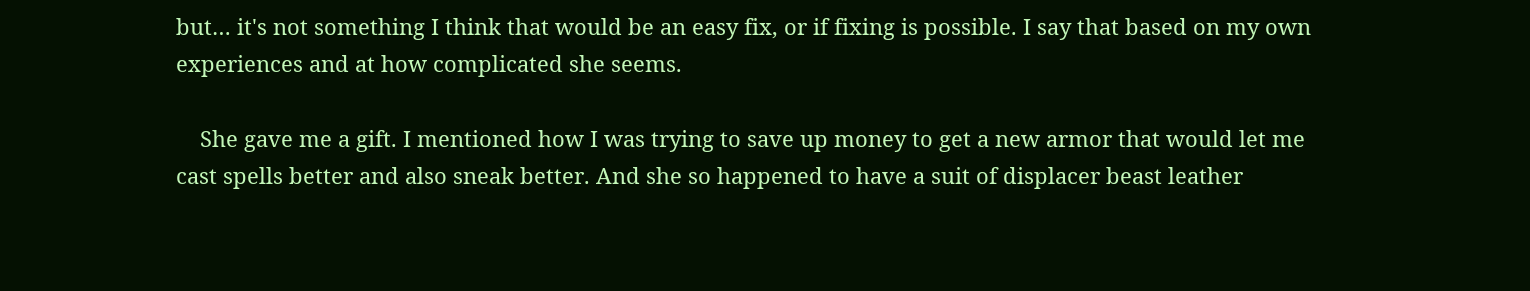but… it's not something I think that would be an easy fix, or if fixing is possible. I say that based on my own experiences and at how complicated she seems.

    She gave me a gift. I mentioned how I was trying to save up money to get a new armor that would let me cast spells better and also sneak better. And she so happened to have a suit of displacer beast leather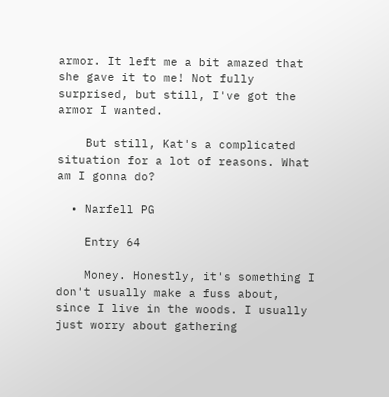armor. It left me a bit amazed that she gave it to me! Not fully surprised, but still, I've got the armor I wanted.

    But still, Kat's a complicated situation for a lot of reasons. What am I gonna do?

  • Narfell PG

    Entry 64

    Money. Honestly, it's something I don't usually make a fuss about, since I live in the woods. I usually just worry about gathering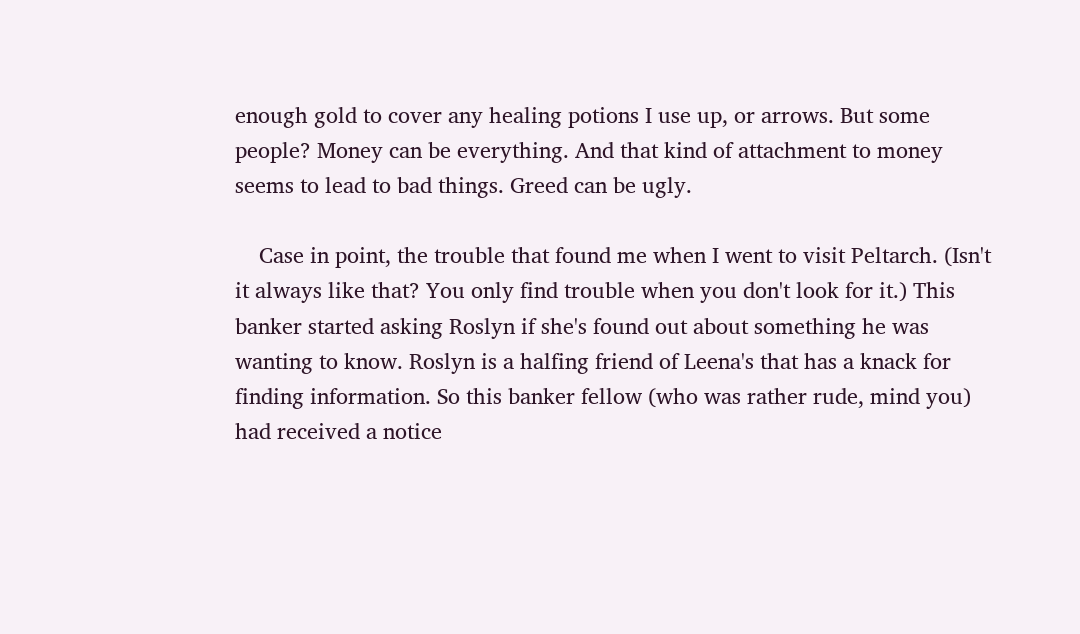enough gold to cover any healing potions I use up, or arrows. But some people? Money can be everything. And that kind of attachment to money seems to lead to bad things. Greed can be ugly.

    Case in point, the trouble that found me when I went to visit Peltarch. (Isn't it always like that? You only find trouble when you don't look for it.) This banker started asking Roslyn if she's found out about something he was wanting to know. Roslyn is a halfing friend of Leena's that has a knack for finding information. So this banker fellow (who was rather rude, mind you) had received a notice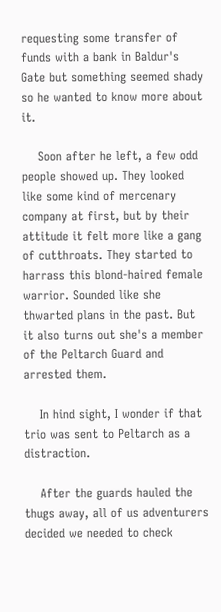requesting some transfer of funds with a bank in Baldur's Gate but something seemed shady so he wanted to know more about it.

    Soon after he left, a few odd people showed up. They looked like some kind of mercenary company at first, but by their attitude it felt more like a gang of cutthroats. They started to harrass this blond-haired female warrior. Sounded like she thwarted plans in the past. But it also turns out she's a member of the Peltarch Guard and arrested them.

    In hind sight, I wonder if that trio was sent to Peltarch as a distraction.

    After the guards hauled the thugs away, all of us adventurers decided we needed to check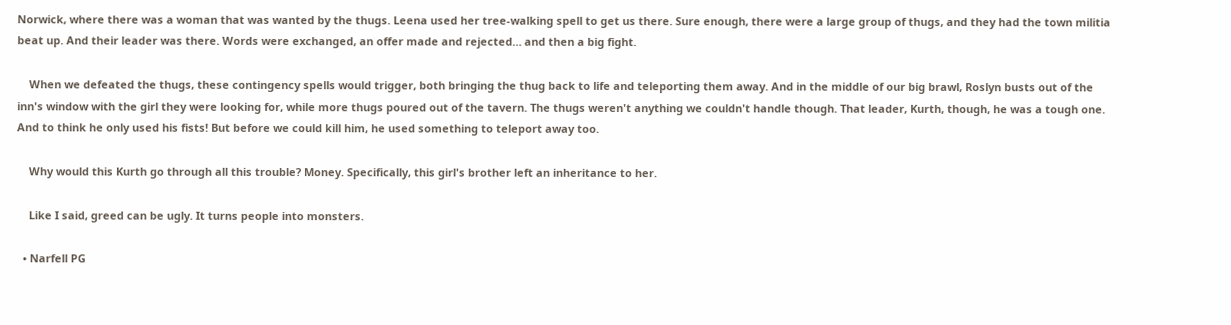Norwick, where there was a woman that was wanted by the thugs. Leena used her tree-walking spell to get us there. Sure enough, there were a large group of thugs, and they had the town militia beat up. And their leader was there. Words were exchanged, an offer made and rejected… and then a big fight.

    When we defeated the thugs, these contingency spells would trigger, both bringing the thug back to life and teleporting them away. And in the middle of our big brawl, Roslyn busts out of the inn's window with the girl they were looking for, while more thugs poured out of the tavern. The thugs weren't anything we couldn't handle though. That leader, Kurth, though, he was a tough one. And to think he only used his fists! But before we could kill him, he used something to teleport away too.

    Why would this Kurth go through all this trouble? Money. Specifically, this girl's brother left an inheritance to her.

    Like I said, greed can be ugly. It turns people into monsters.

  • Narfell PG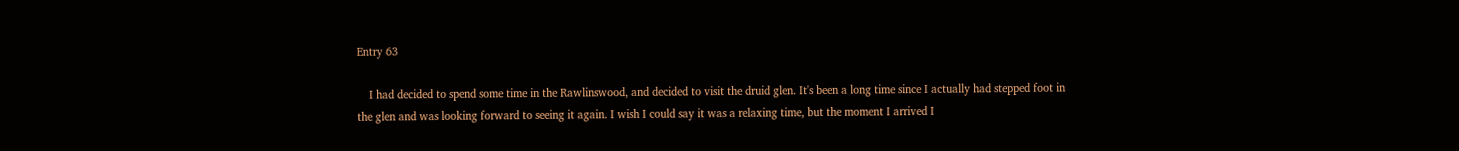Entry 63

    I had decided to spend some time in the Rawlinswood, and decided to visit the druid glen. It's been a long time since I actually had stepped foot in the glen and was looking forward to seeing it again. I wish I could say it was a relaxing time, but the moment I arrived I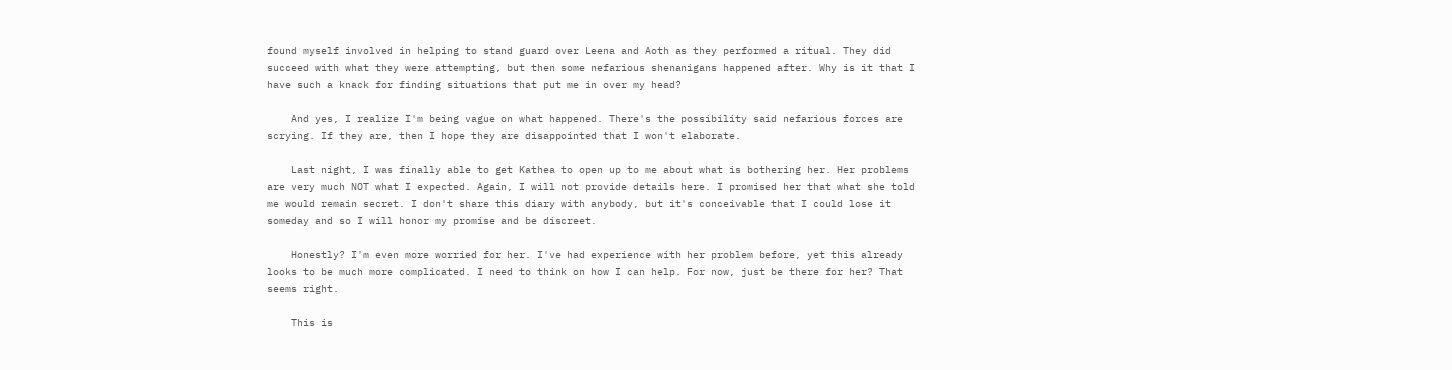found myself involved in helping to stand guard over Leena and Aoth as they performed a ritual. They did succeed with what they were attempting, but then some nefarious shenanigans happened after. Why is it that I have such a knack for finding situations that put me in over my head?

    And yes, I realize I'm being vague on what happened. There's the possibility said nefarious forces are scrying. If they are, then I hope they are disappointed that I won't elaborate.

    Last night, I was finally able to get Kathea to open up to me about what is bothering her. Her problems are very much NOT what I expected. Again, I will not provide details here. I promised her that what she told me would remain secret. I don't share this diary with anybody, but it's conceivable that I could lose it someday and so I will honor my promise and be discreet.

    Honestly? I'm even more worried for her. I've had experience with her problem before, yet this already looks to be much more complicated. I need to think on how I can help. For now, just be there for her? That seems right.

    This is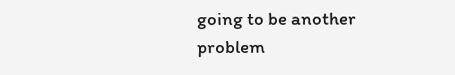going to be another problem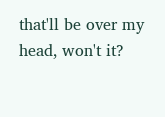that'll be over my head, won't it?